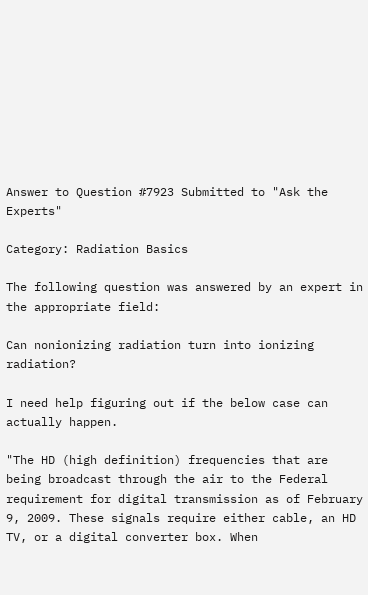Answer to Question #7923 Submitted to "Ask the Experts"

Category: Radiation Basics

The following question was answered by an expert in the appropriate field:

Can nonionizing radiation turn into ionizing radiation?

I need help figuring out if the below case can actually happen.

"The HD (high definition) frequencies that are being broadcast through the air to the Federal requirement for digital transmission as of February 9, 2009. These signals require either cable, an HD TV, or a digital converter box. When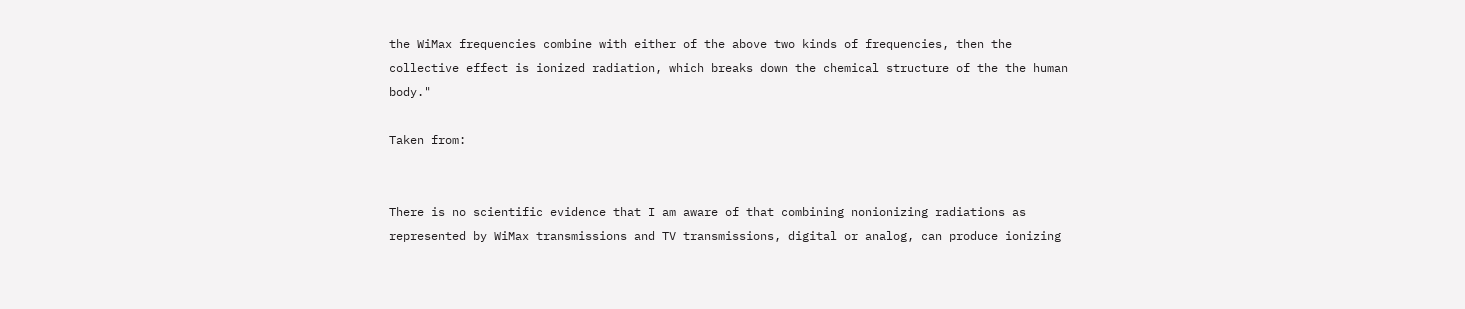the WiMax frequencies combine with either of the above two kinds of frequencies, then the collective effect is ionized radiation, which breaks down the chemical structure of the the human body."

Taken from:


There is no scientific evidence that I am aware of that combining nonionizing radiations as represented by WiMax transmissions and TV transmissions, digital or analog, can produce ionizing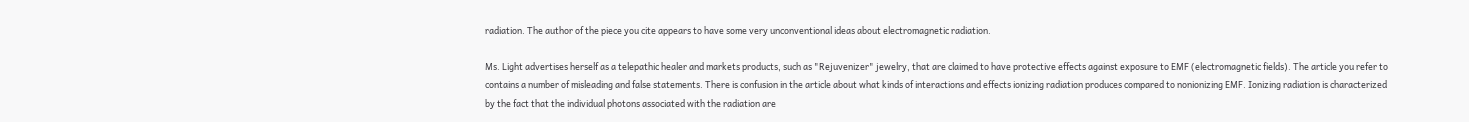radiation. The author of the piece you cite appears to have some very unconventional ideas about electromagnetic radiation.

Ms. Light advertises herself as a telepathic healer and markets products, such as "Rejuvenizer" jewelry, that are claimed to have protective effects against exposure to EMF (electromagnetic fields). The article you refer to contains a number of misleading and false statements. There is confusion in the article about what kinds of interactions and effects ionizing radiation produces compared to nonionizing EMF. Ionizing radiation is characterized by the fact that the individual photons associated with the radiation are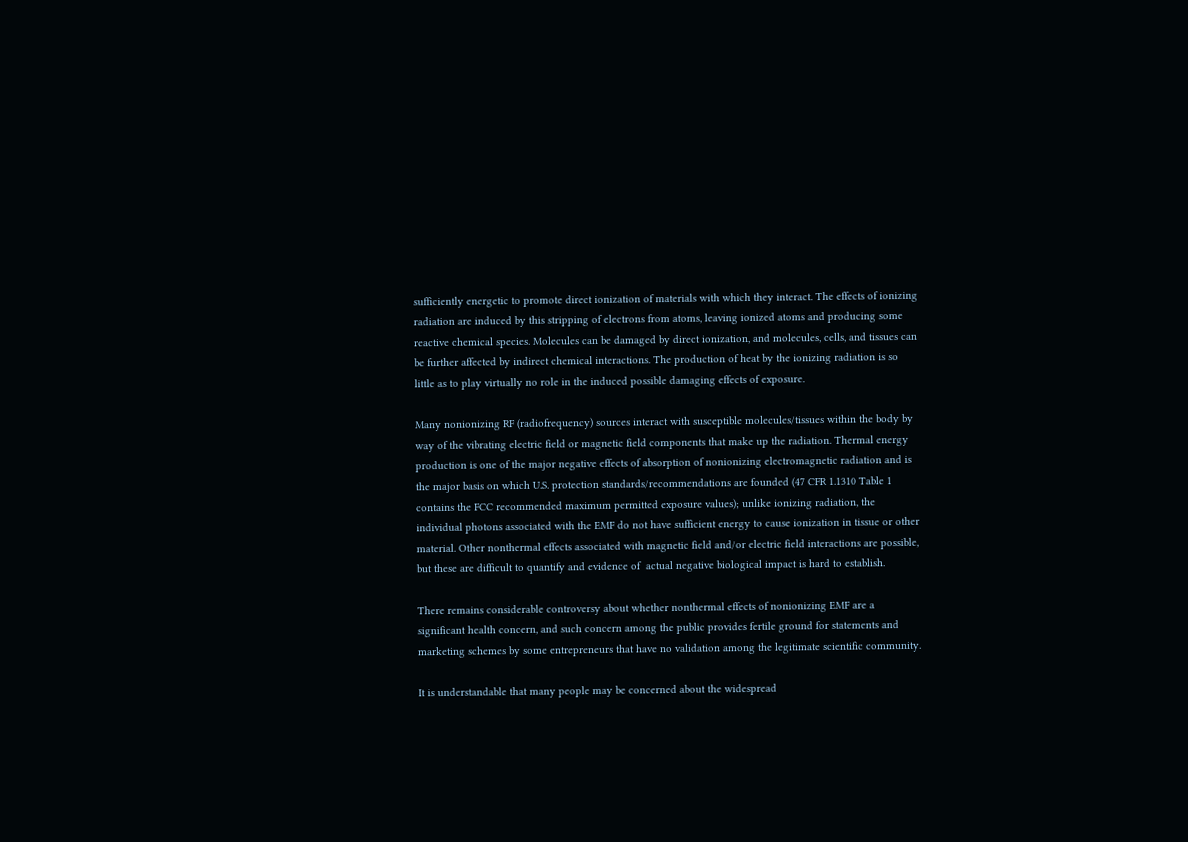sufficiently energetic to promote direct ionization of materials with which they interact. The effects of ionizing radiation are induced by this stripping of electrons from atoms, leaving ionized atoms and producing some reactive chemical species. Molecules can be damaged by direct ionization, and molecules, cells, and tissues can be further affected by indirect chemical interactions. The production of heat by the ionizing radiation is so little as to play virtually no role in the induced possible damaging effects of exposure.

Many nonionizing RF (radiofrequency) sources interact with susceptible molecules/tissues within the body by way of the vibrating electric field or magnetic field components that make up the radiation. Thermal energy production is one of the major negative effects of absorption of nonionizing electromagnetic radiation and is the major basis on which U.S. protection standards/recommendations are founded (47 CFR 1.1310 Table 1 contains the FCC recommended maximum permitted exposure values); unlike ionizing radiation, the individual photons associated with the EMF do not have sufficient energy to cause ionization in tissue or other material. Other nonthermal effects associated with magnetic field and/or electric field interactions are possible, but these are difficult to quantify and evidence of  actual negative biological impact is hard to establish.

There remains considerable controversy about whether nonthermal effects of nonionizing EMF are a significant health concern, and such concern among the public provides fertile ground for statements and marketing schemes by some entrepreneurs that have no validation among the legitimate scientific community.

It is understandable that many people may be concerned about the widespread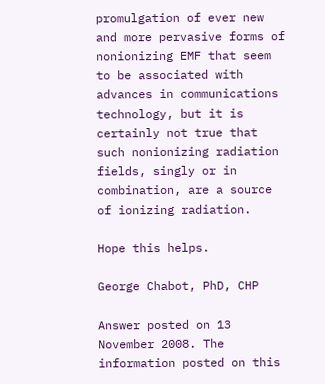promulgation of ever new and more pervasive forms of nonionizing EMF that seem to be associated with advances in communications technology, but it is certainly not true that such nonionizing radiation fields, singly or in combination, are a source of ionizing radiation.

Hope this helps.

George Chabot, PhD, CHP

Answer posted on 13 November 2008. The information posted on this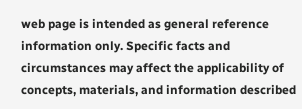web page is intended as general reference information only. Specific facts and circumstances may affect the applicability of concepts, materials, and information described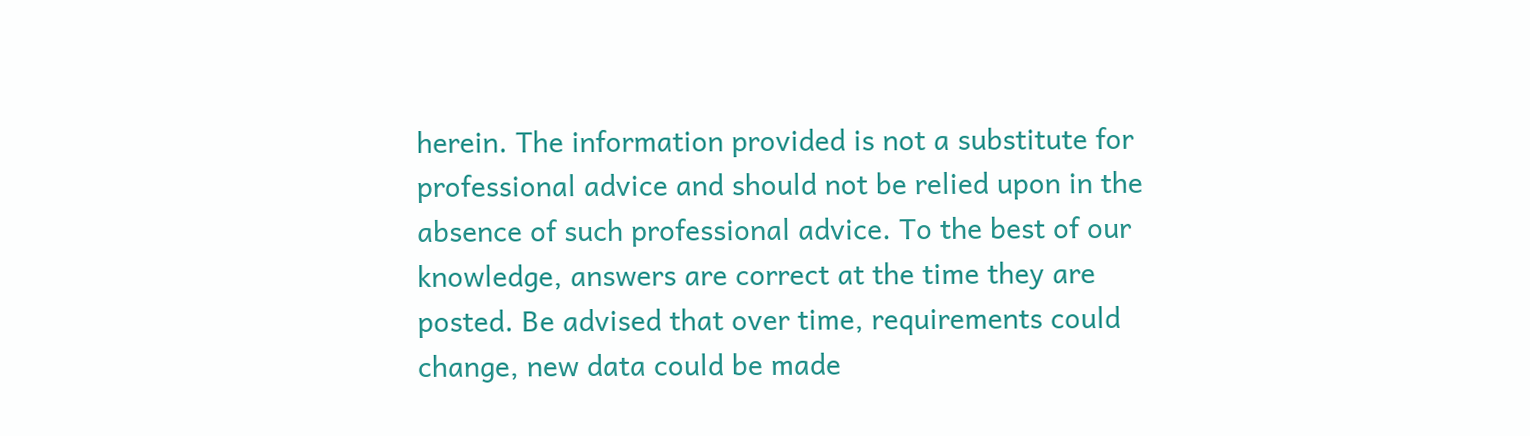herein. The information provided is not a substitute for professional advice and should not be relied upon in the absence of such professional advice. To the best of our knowledge, answers are correct at the time they are posted. Be advised that over time, requirements could change, new data could be made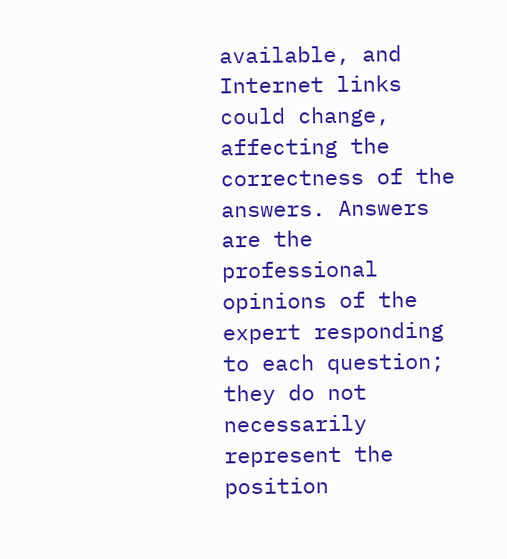available, and Internet links could change, affecting the correctness of the answers. Answers are the professional opinions of the expert responding to each question; they do not necessarily represent the position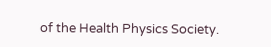of the Health Physics Society.